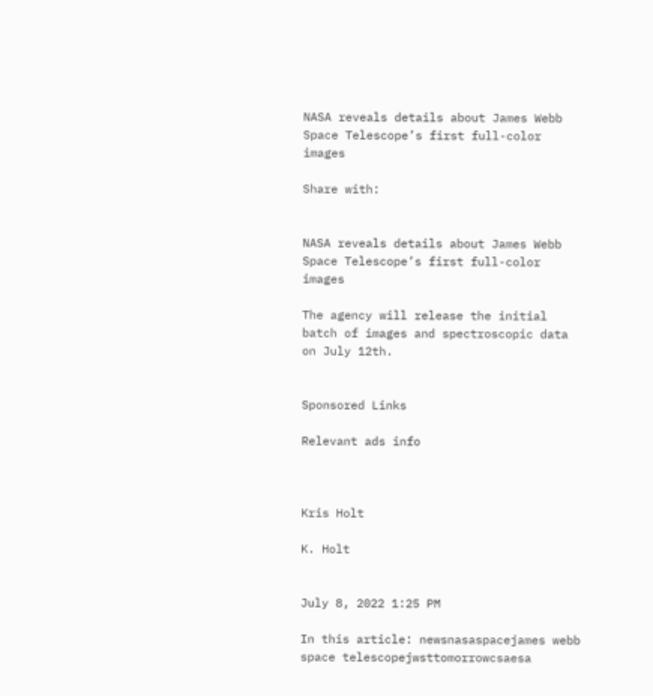NASA reveals details about James Webb Space Telescope’s first full-color images

Share with:


NASA reveals details about James Webb Space Telescope’s first full-color images

The agency will release the initial batch of images and spectroscopic data on July 12th.


Sponsored Links

Relevant ads info



Kris Holt

K. Holt


July 8, 2022 1:25 PM

In this article: newsnasaspacejames webb space telescopejwsttomorrowcsaesa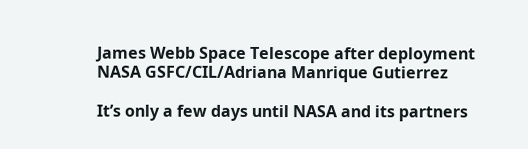James Webb Space Telescope after deployment
NASA GSFC/CIL/Adriana Manrique Gutierrez

It’s only a few days until NASA and its partners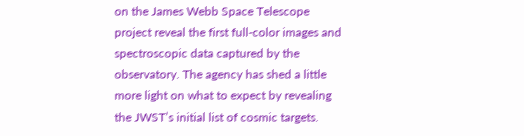on the James Webb Space Telescope project reveal the first full-color images and spectroscopic data captured by the observatory. The agency has shed a little more light on what to expect by revealing the JWST’s initial list of cosmic targets.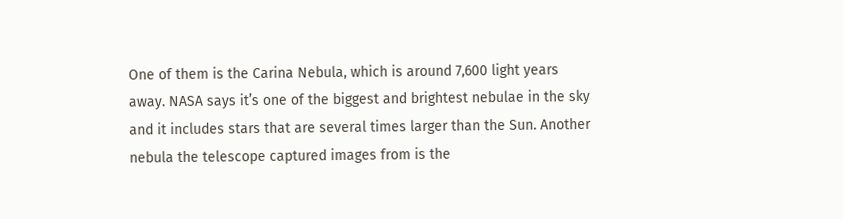One of them is the Carina Nebula, which is around 7,600 light years away. NASA says it’s one of the biggest and brightest nebulae in the sky and it includes stars that are several times larger than the Sun. Another nebula the telescope captured images from is the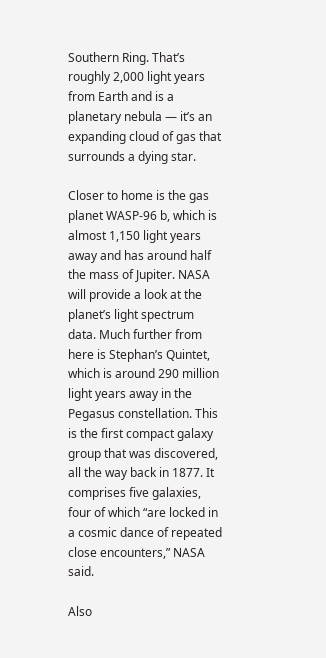Southern Ring. That’s roughly 2,000 light years from Earth and is a planetary nebula — it’s an expanding cloud of gas that surrounds a dying star.

Closer to home is the gas planet WASP-96 b, which is almost 1,150 light years away and has around half the mass of Jupiter. NASA will provide a look at the planet’s light spectrum data. Much further from here is Stephan’s Quintet, which is around 290 million light years away in the Pegasus constellation. This is the first compact galaxy group that was discovered, all the way back in 1877. It comprises five galaxies, four of which “are locked in a cosmic dance of repeated close encounters,” NASA said.

Also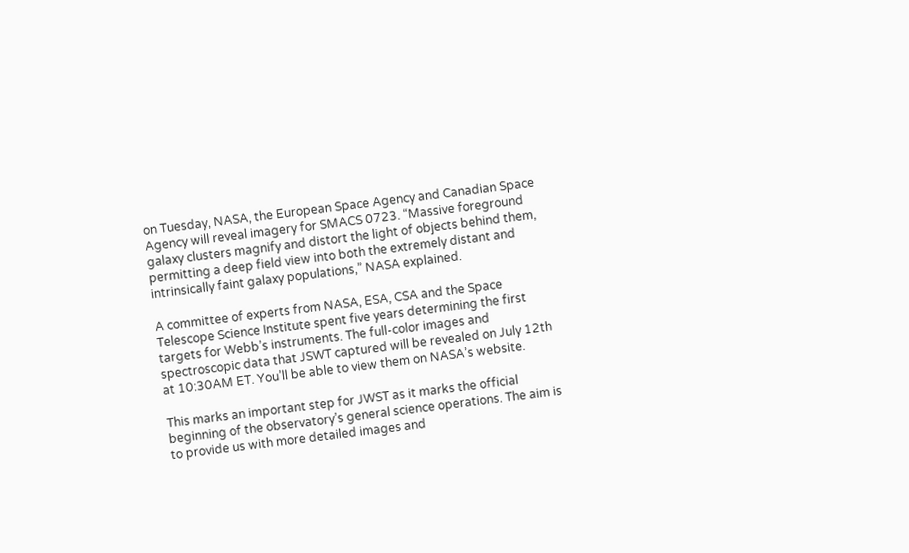on Tuesday, NASA, the European Space Agency and Canadian Space Agency will reveal imagery for SMACS 0723. “Massive foreground galaxy clusters magnify and distort the light of objects behind them, permitting a deep field view into both the extremely distant and intrinsically faint galaxy populations,” NASA explained.

A committee of experts from NASA, ESA, CSA and the Space Telescope Science Institute spent five years determining the first targets for Webb’s instruments. The full-color images and spectroscopic data that JSWT captured will be revealed on July 12th at 10:30AM ET. You’ll be able to view them on NASA’s website.

This marks an important step for JWST as it marks the official beginning of the observatory’s general science operations. The aim is to provide us with more detailed images and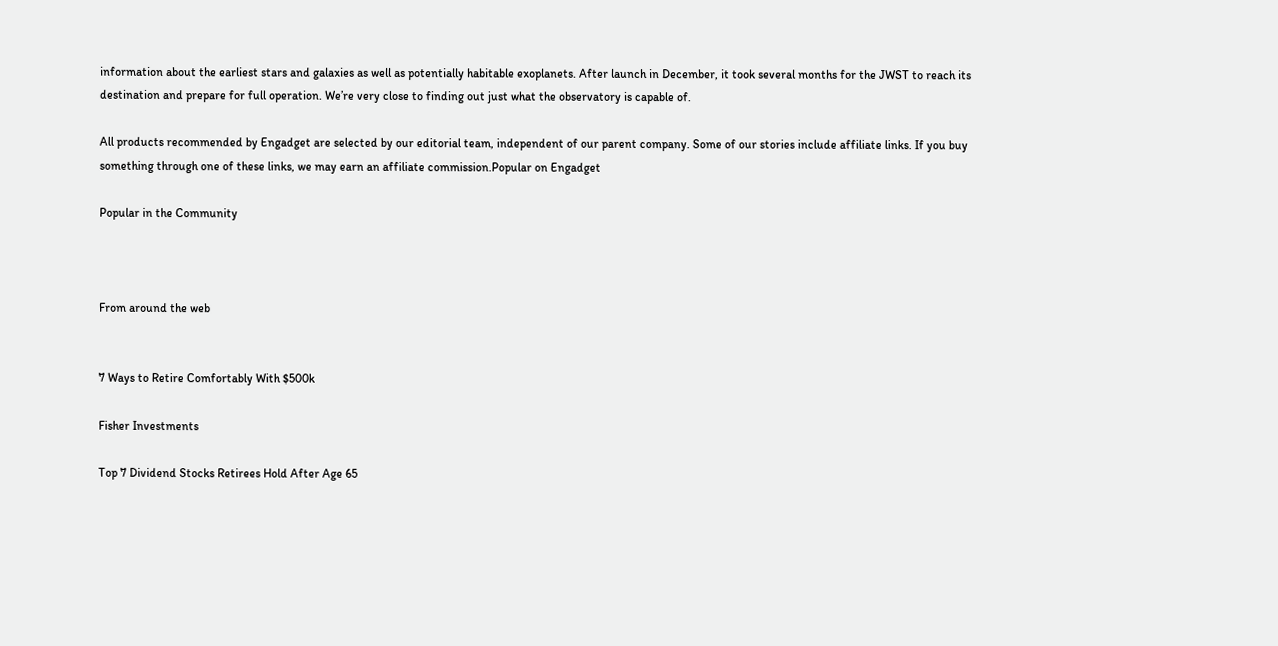information about the earliest stars and galaxies as well as potentially habitable exoplanets. After launch in December, it took several months for the JWST to reach its destination and prepare for full operation. We’re very close to finding out just what the observatory is capable of.

All products recommended by Engadget are selected by our editorial team, independent of our parent company. Some of our stories include affiliate links. If you buy something through one of these links, we may earn an affiliate commission.Popular on Engadget

Popular in the Community



From around the web


7 Ways to Retire Comfortably With $500k

Fisher Investments

Top 7 Dividend Stocks Retirees Hold After Age 65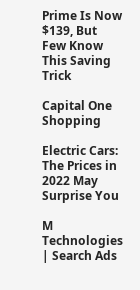Prime Is Now $139, But Few Know This Saving Trick

Capital One Shopping

Electric Cars: The Prices in 2022 May Surprise You

M Technologies | Search Ads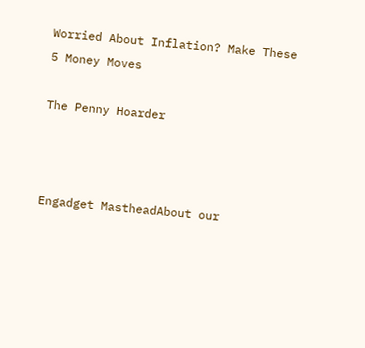Worried About Inflation? Make These 5 Money Moves

The Penny Hoarder



Engadget MastheadAbout our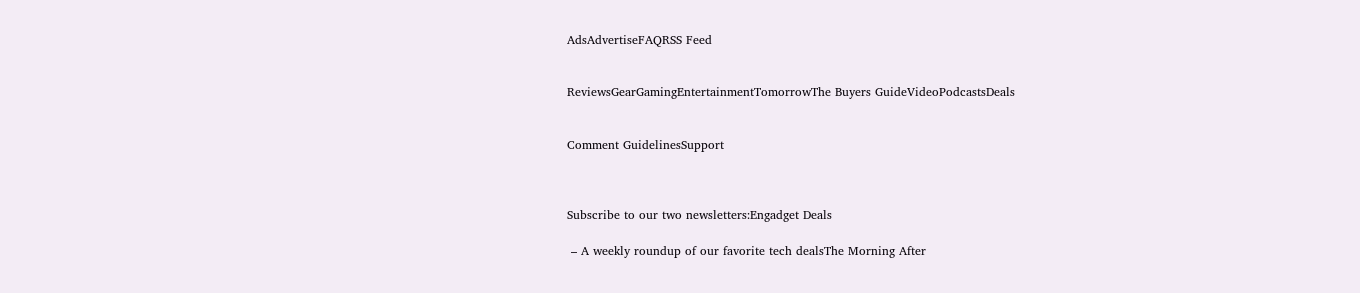AdsAdvertiseFAQRSS Feed


ReviewsGearGamingEntertainmentTomorrowThe Buyers GuideVideoPodcastsDeals


Comment GuidelinesSupport



Subscribe to our two newsletters:Engadget Deals

 – A weekly roundup of our favorite tech dealsThe Morning After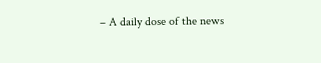– A daily dose of the news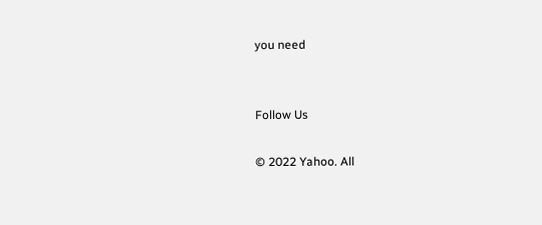you need


Follow Us

© 2022 Yahoo. All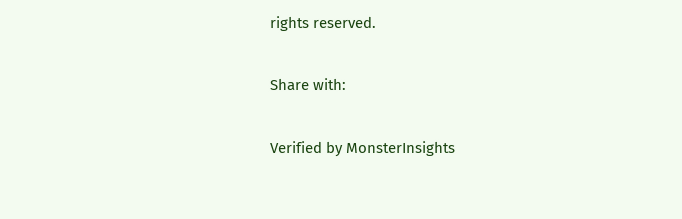rights reserved.

Share with:

Verified by MonsterInsights